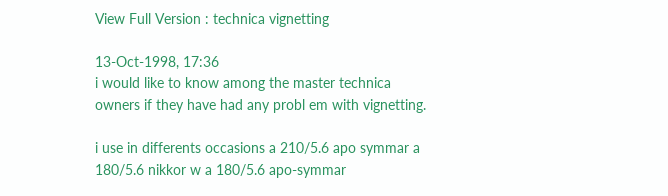View Full Version : technica vignetting

13-Oct-1998, 17:36
i would like to know among the master technica owners if they have had any probl em with vignetting.

i use in differents occasions a 210/5.6 apo symmar a 180/5.6 nikkor w a 180/5.6 apo-symmar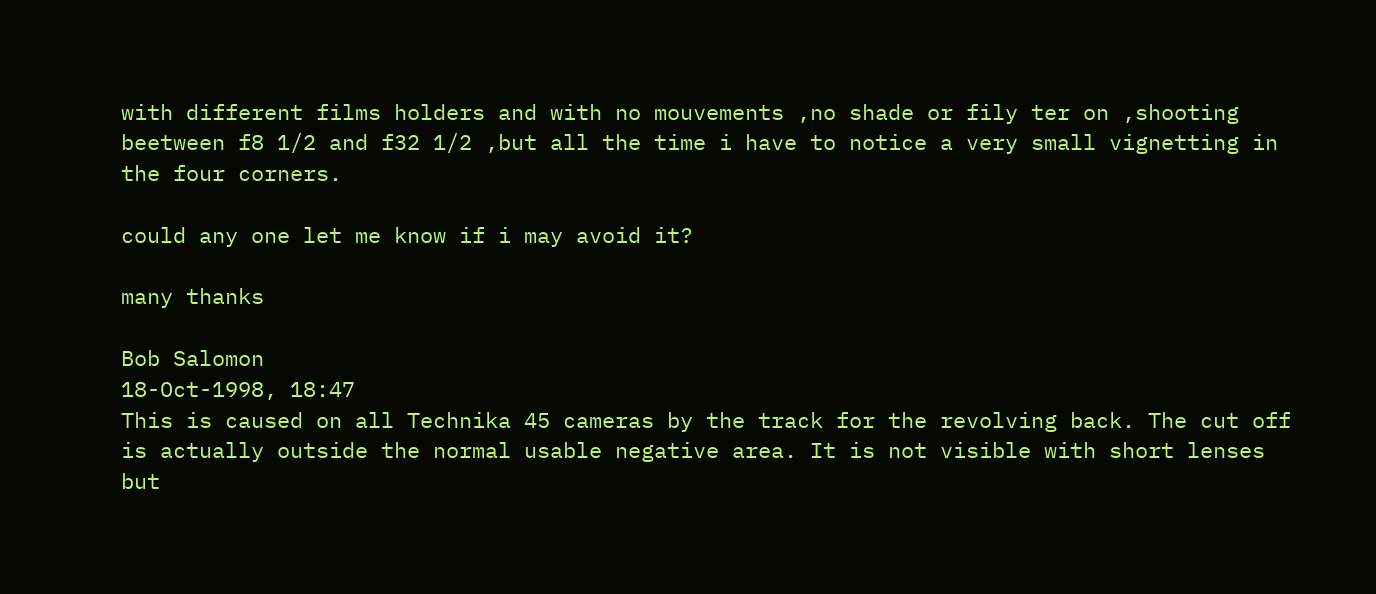with different films holders and with no mouvements ,no shade or fily ter on ,shooting beetween f8 1/2 and f32 1/2 ,but all the time i have to notice a very small vignetting in the four corners.

could any one let me know if i may avoid it?

many thanks

Bob Salomon
18-Oct-1998, 18:47
This is caused on all Technika 45 cameras by the track for the revolving back. The cut off is actually outside the normal usable negative area. It is not visible with short lenses but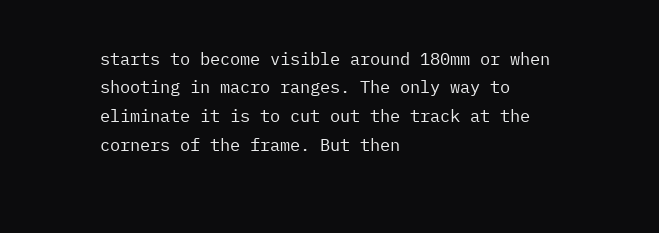starts to become visible around 180mm or when shooting in macro ranges. The only way to eliminate it is to cut out the track at the corners of the frame. But then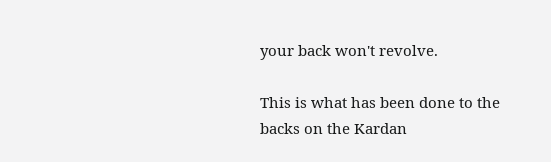your back won't revolve.

This is what has been done to the backs on the Kardan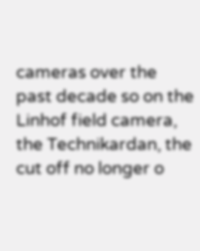cameras over the past decade so on the Linhof field camera, the Technikardan, the cut off no longer o